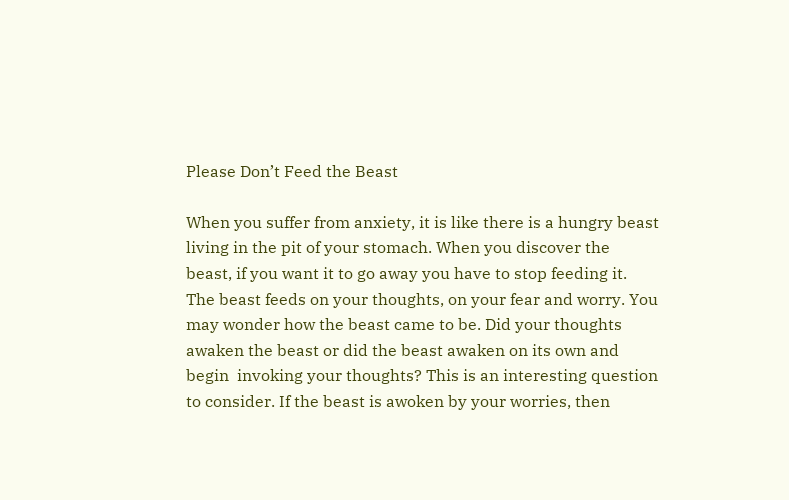Please Don’t Feed the Beast

When you suffer from anxiety, it is like there is a hungry beast living in the pit of your stomach. When you discover the beast, if you want it to go away you have to stop feeding it. The beast feeds on your thoughts, on your fear and worry. You may wonder how the beast came to be. Did your thoughts awaken the beast or did the beast awaken on its own and begin  invoking your thoughts? This is an interesting question to consider. If the beast is awoken by your worries, then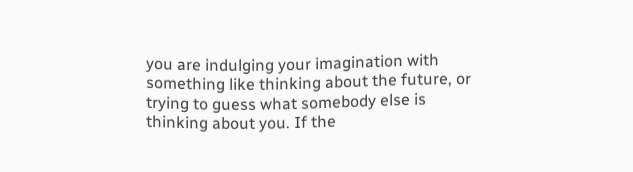you are indulging your imagination with something like thinking about the future, or trying to guess what somebody else is thinking about you. If the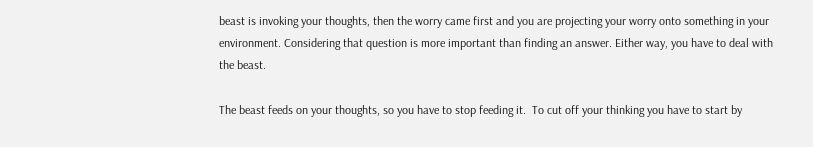beast is invoking your thoughts, then the worry came first and you are projecting your worry onto something in your environment. Considering that question is more important than finding an answer. Either way, you have to deal with the beast.

The beast feeds on your thoughts, so you have to stop feeding it.  To cut off your thinking you have to start by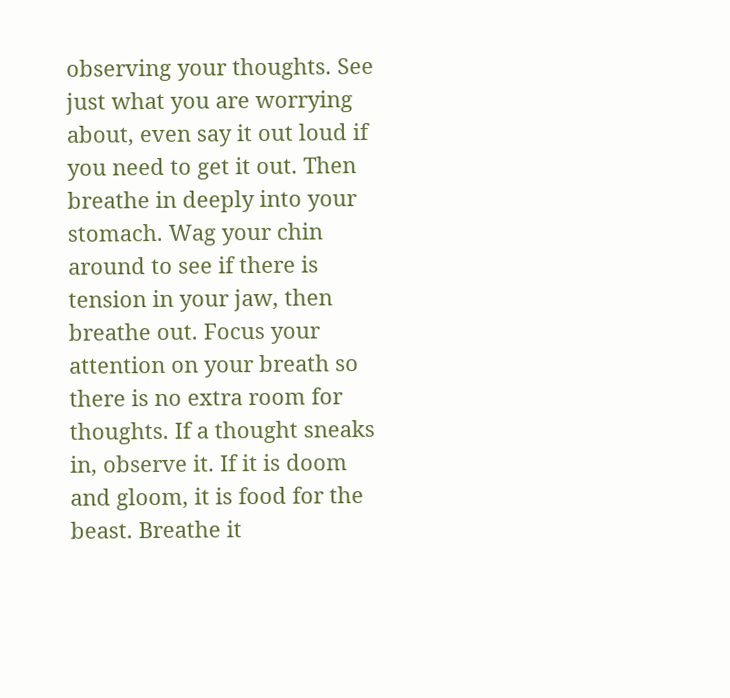observing your thoughts. See just what you are worrying about, even say it out loud if you need to get it out. Then breathe in deeply into your stomach. Wag your chin around to see if there is tension in your jaw, then breathe out. Focus your attention on your breath so there is no extra room for thoughts. If a thought sneaks in, observe it. If it is doom and gloom, it is food for the beast. Breathe it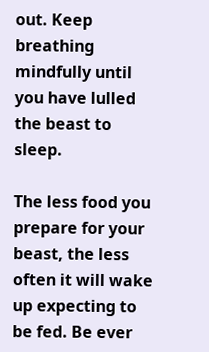out. Keep breathing mindfully until you have lulled the beast to sleep.

The less food you prepare for your beast, the less often it will wake up expecting to be fed. Be ever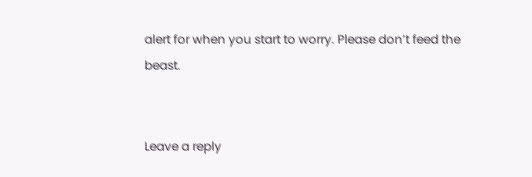alert for when you start to worry. Please don’t feed the beast.


Leave a reply